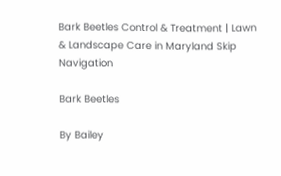Bark Beetles Control & Treatment | Lawn & Landscape Care in Maryland Skip Navigation

Bark Beetles

By Bailey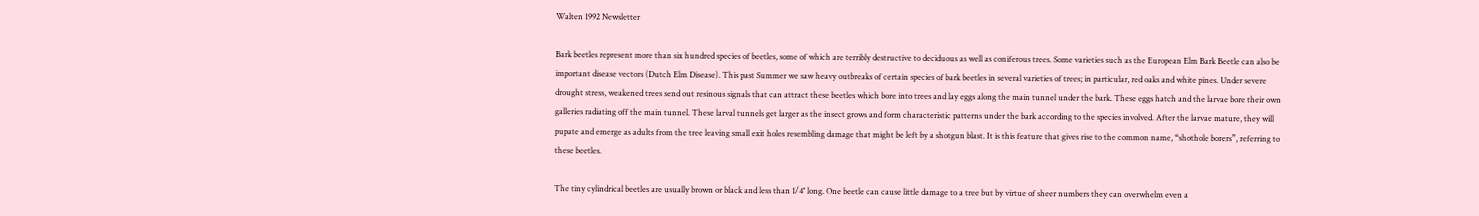Walten 1992 Newsletter

Bark beetles represent more than six hundred species of beetles, some of which are terribly destructive to deciduous as well as coniferous trees. Some varieties such as the European Elm Bark Beetle can also be important disease vectors (Dutch Elm Disease). This past Summer we saw heavy outbreaks of certain species of bark beetles in several varieties of trees; in particular, red oaks and white pines. Under severe drought stress, weakened trees send out resinous signals that can attract these beetles which bore into trees and lay eggs along the main tunnel under the bark. These eggs hatch and the larvae bore their own galleries radiating off the main tunnel. These larval tunnels get larger as the insect grows and form characteristic patterns under the bark according to the species involved. After the larvae mature, they will pupate and emerge as adults from the tree leaving small exit holes resembling damage that might be left by a shotgun blast. It is this feature that gives rise to the common name, “shothole borers”, referring to these beetles.

The tiny cylindrical beetles are usually brown or black and less than 1/4″ long. One beetle can cause little damage to a tree but by virtue of sheer numbers they can overwhelm even a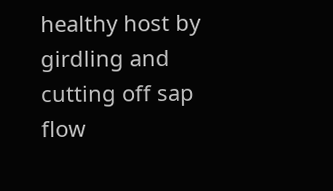healthy host by girdling and cutting off sap flow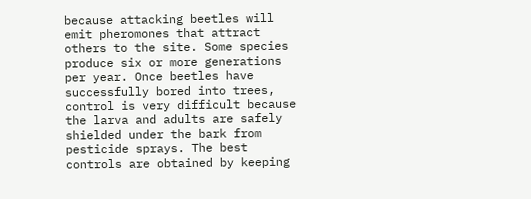because attacking beetles will emit pheromones that attract others to the site. Some species produce six or more generations per year. Once beetles have successfully bored into trees, control is very difficult because the larva and adults are safely shielded under the bark from pesticide sprays. The best controls are obtained by keeping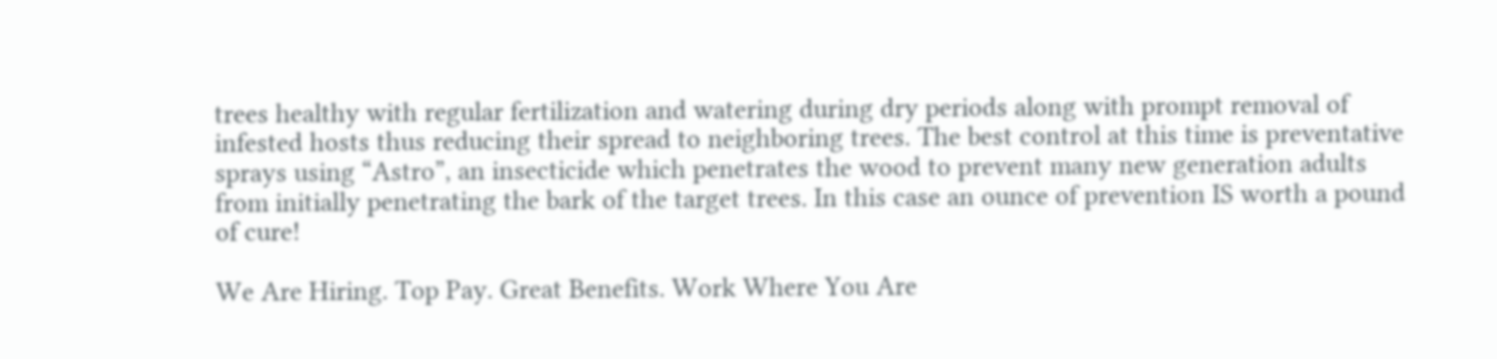trees healthy with regular fertilization and watering during dry periods along with prompt removal of infested hosts thus reducing their spread to neighboring trees. The best control at this time is preventative sprays using “Astro”, an insecticide which penetrates the wood to prevent many new generation adults from initially penetrating the bark of the target trees. In this case an ounce of prevention IS worth a pound of cure!

We Are Hiring. Top Pay. Great Benefits. Work Where You Are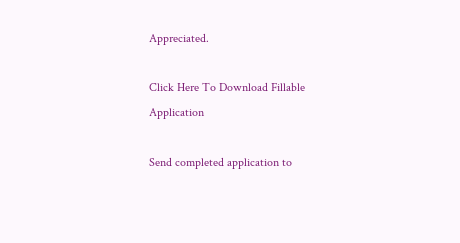Appreciated.

Click Here To Download Fillable Application

Send completed application to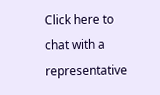Click here to chat with a representative